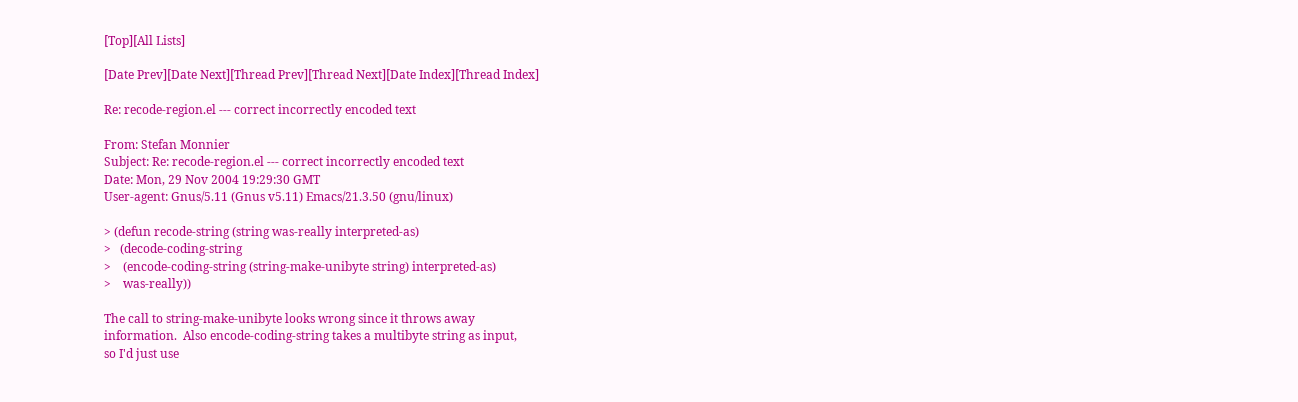[Top][All Lists]

[Date Prev][Date Next][Thread Prev][Thread Next][Date Index][Thread Index]

Re: recode-region.el --- correct incorrectly encoded text

From: Stefan Monnier
Subject: Re: recode-region.el --- correct incorrectly encoded text
Date: Mon, 29 Nov 2004 19:29:30 GMT
User-agent: Gnus/5.11 (Gnus v5.11) Emacs/21.3.50 (gnu/linux)

> (defun recode-string (string was-really interpreted-as)
>   (decode-coding-string
>    (encode-coding-string (string-make-unibyte string) interpreted-as)
>    was-really))

The call to string-make-unibyte looks wrong since it throws away
information.  Also encode-coding-string takes a multibyte string as input,
so I'd just use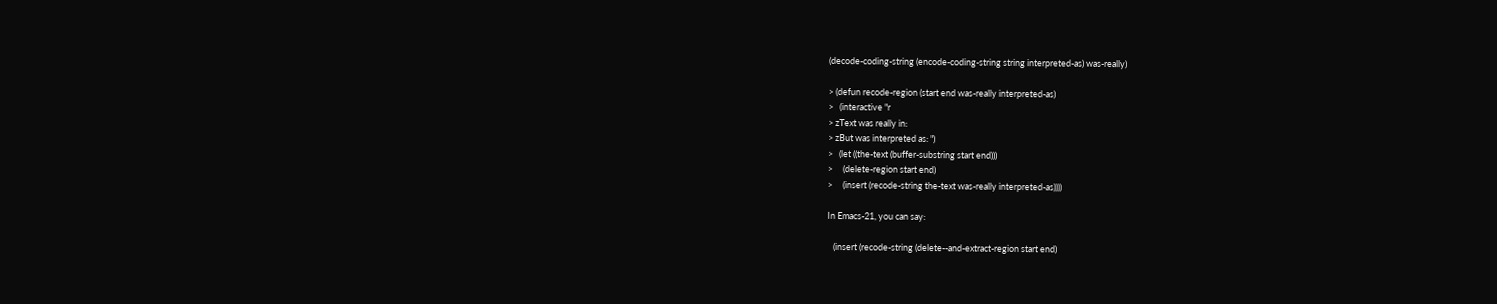(decode-coding-string (encode-coding-string string interpreted-as) was-really)

> (defun recode-region (start end was-really interpreted-as)
>   (interactive "r
> zText was really in:
> zBut was interpreted as: ")
>   (let ((the-text (buffer-substring start end)))
>     (delete-region start end)
>     (insert (recode-string the-text was-really interpreted-as))))

In Emacs-21, you can say:

   (insert (recode-string (delete--and-extract-region start end)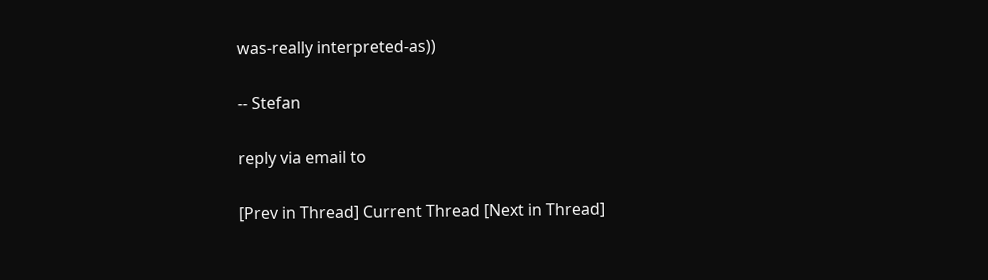was-really interpreted-as))

-- Stefan

reply via email to

[Prev in Thread] Current Thread [Next in Thread]